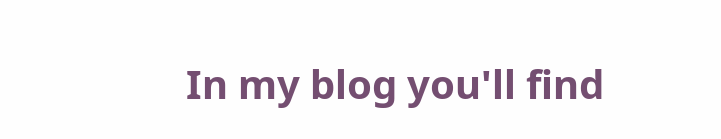In my blog you'll find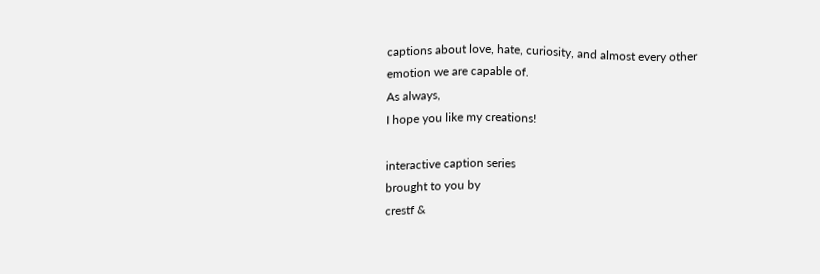captions about love, hate, curiosity, and almost every other emotion we are capable of.
As always,
I hope you like my creations!

interactive caption series
brought to you by
crestf &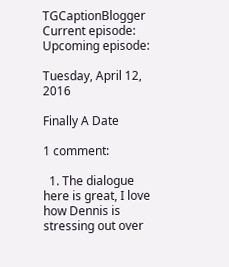TGCaptionBlogger
Current episode:
Upcoming episode:

Tuesday, April 12, 2016

Finally A Date

1 comment:

  1. The dialogue here is great, I love how Dennis is stressing out over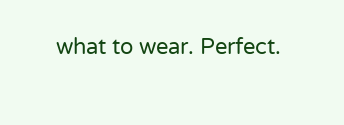what to wear. Perfect.